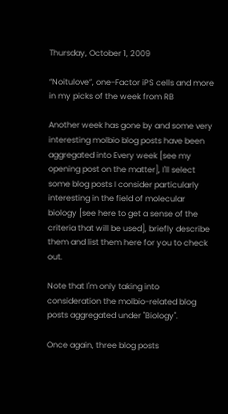Thursday, October 1, 2009

“Noitulove”, one-Factor iPS cells and more in my picks of the week from RB

Another week has gone by and some very interesting molbio blog posts have been aggregated into Every week [see my opening post on the matter], I'll select some blog posts I consider particularly interesting in the field of molecular biology [see here to get a sense of the criteria that will be used], briefly describe them and list them here for you to check out.

Note that I'm only taking into consideration the molbio-related blog posts aggregated under "Biology".

Once again, three blog posts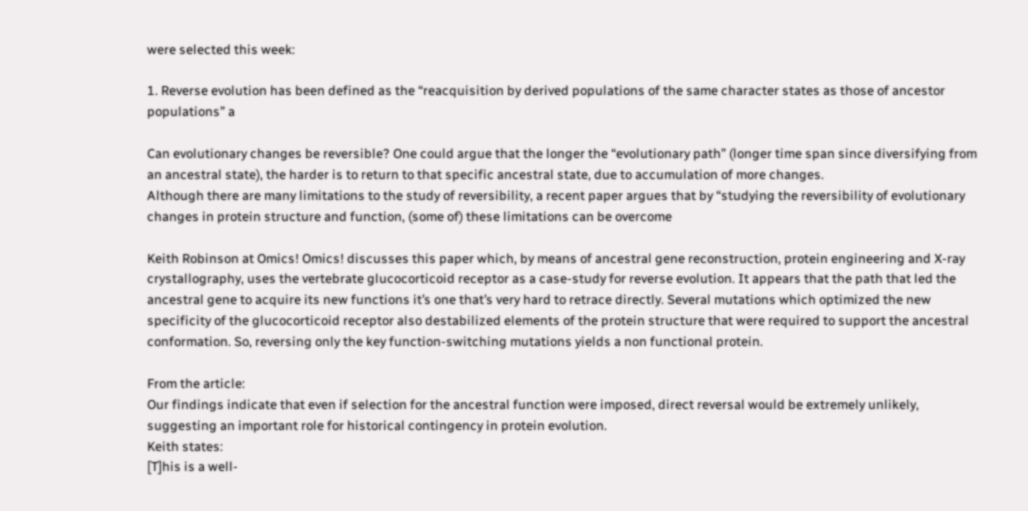were selected this week:

1. Reverse evolution has been defined as the “reacquisition by derived populations of the same character states as those of ancestor populations” a

Can evolutionary changes be reversible? One could argue that the longer the “evolutionary path” (longer time span since diversifying from an ancestral state), the harder is to return to that specific ancestral state, due to accumulation of more changes.
Although there are many limitations to the study of reversibility, a recent paper argues that by “studying the reversibility of evolutionary changes in protein structure and function, (some of) these limitations can be overcome

Keith Robinson at Omics! Omics! discusses this paper which, by means of ancestral gene reconstruction, protein engineering and X-ray crystallography, uses the vertebrate glucocorticoid receptor as a case-study for reverse evolution. It appears that the path that led the ancestral gene to acquire its new functions it’s one that’s very hard to retrace directly. Several mutations which optimized the new specificity of the glucocorticoid receptor also destabilized elements of the protein structure that were required to support the ancestral conformation. So, reversing only the key function-switching mutations yields a non functional protein.

From the article:
Our findings indicate that even if selection for the ancestral function were imposed, direct reversal would be extremely unlikely, suggesting an important role for historical contingency in protein evolution.
Keith states:
[T]his is a well-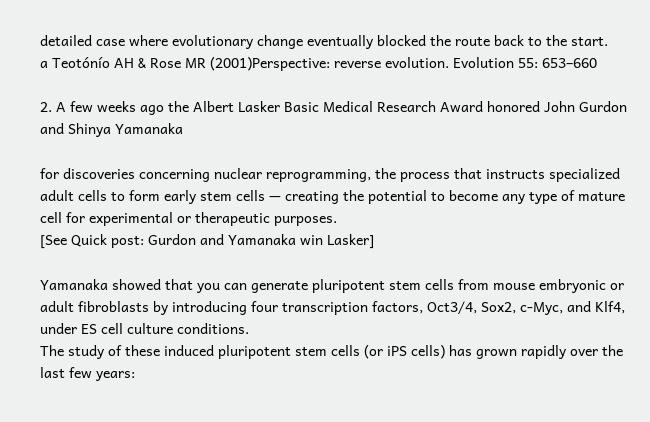detailed case where evolutionary change eventually blocked the route back to the start.
a Teotónío AH & Rose MR (2001)Perspective: reverse evolution. Evolution 55: 653–660

2. A few weeks ago the Albert Lasker Basic Medical Research Award honored John Gurdon and Shinya Yamanaka

for discoveries concerning nuclear reprogramming, the process that instructs specialized adult cells to form early stem cells — creating the potential to become any type of mature cell for experimental or therapeutic purposes.
[See Quick post: Gurdon and Yamanaka win Lasker]

Yamanaka showed that you can generate pluripotent stem cells from mouse embryonic or adult fibroblasts by introducing four transcription factors, Oct3/4, Sox2, c-Myc, and Klf4, under ES cell culture conditions.
The study of these induced pluripotent stem cells (or iPS cells) has grown rapidly over the last few years: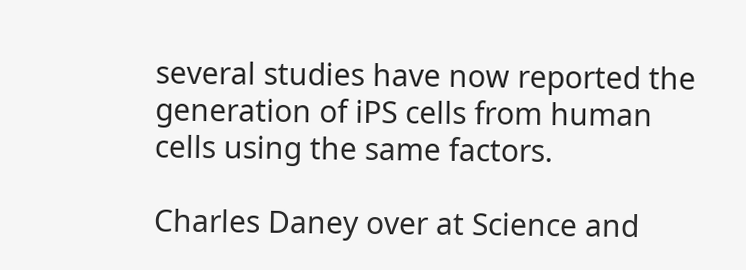several studies have now reported the generation of iPS cells from human cells using the same factors.

Charles Daney over at Science and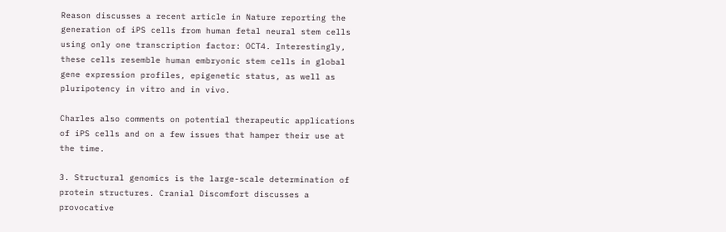Reason discusses a recent article in Nature reporting the generation of iPS cells from human fetal neural stem cells using only one transcription factor: OCT4. Interestingly, these cells resemble human embryonic stem cells in global gene expression profiles, epigenetic status, as well as pluripotency in vitro and in vivo.

Charles also comments on potential therapeutic applications of iPS cells and on a few issues that hamper their use at the time.

3. Structural genomics is the large-scale determination of protein structures. Cranial Discomfort discusses a provocative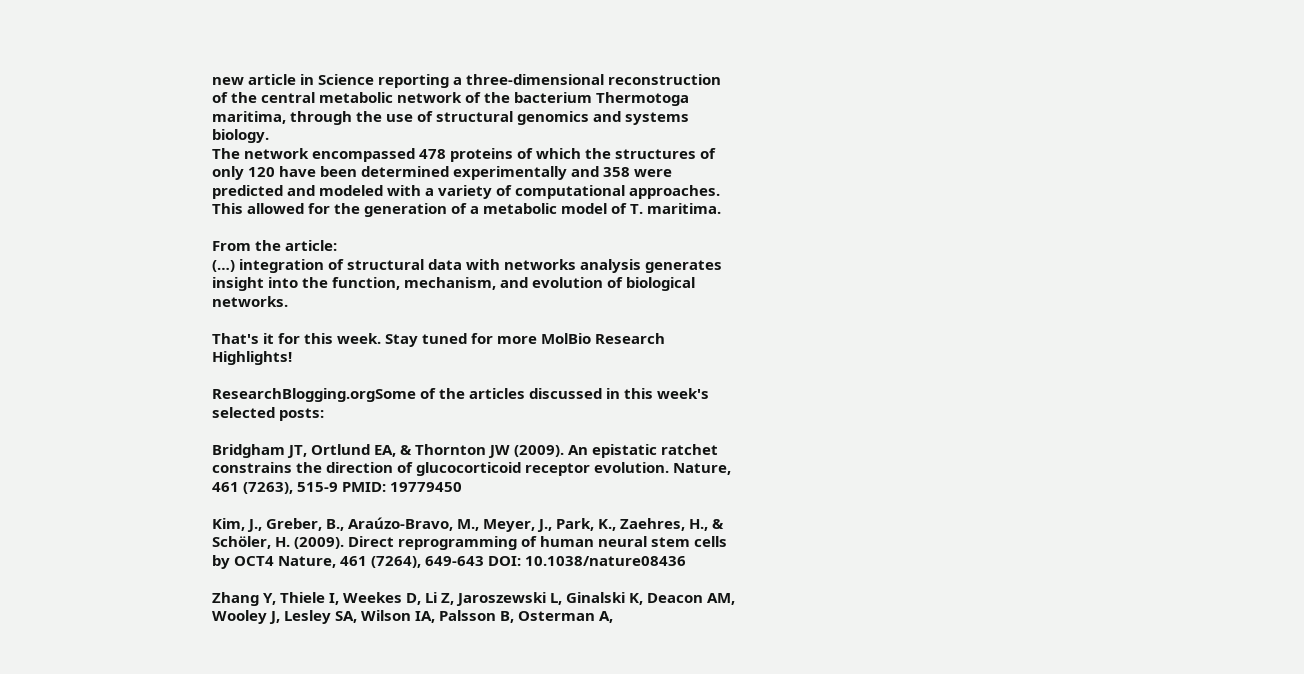new article in Science reporting a three-dimensional reconstruction of the central metabolic network of the bacterium Thermotoga maritima, through the use of structural genomics and systems biology.
The network encompassed 478 proteins of which the structures of only 120 have been determined experimentally and 358 were predicted and modeled with a variety of computational approaches. This allowed for the generation of a metabolic model of T. maritima.

From the article:
(…) integration of structural data with networks analysis generates insight into the function, mechanism, and evolution of biological networks.

That's it for this week. Stay tuned for more MolBio Research Highlights!

ResearchBlogging.orgSome of the articles discussed in this week's selected posts:

Bridgham JT, Ortlund EA, & Thornton JW (2009). An epistatic ratchet constrains the direction of glucocorticoid receptor evolution. Nature, 461 (7263), 515-9 PMID: 19779450

Kim, J., Greber, B., Araúzo-Bravo, M., Meyer, J., Park, K., Zaehres, H., & Schöler, H. (2009). Direct reprogramming of human neural stem cells by OCT4 Nature, 461 (7264), 649-643 DOI: 10.1038/nature08436

Zhang Y, Thiele I, Weekes D, Li Z, Jaroszewski L, Ginalski K, Deacon AM, Wooley J, Lesley SA, Wilson IA, Palsson B, Osterman A,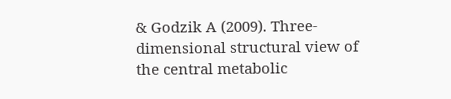& Godzik A (2009). Three-dimensional structural view of the central metabolic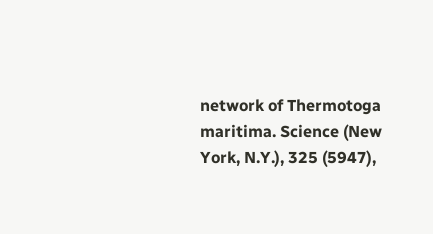network of Thermotoga maritima. Science (New York, N.Y.), 325 (5947),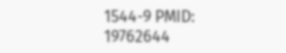1544-9 PMID: 19762644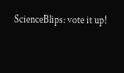ScienceBlips: vote it up!